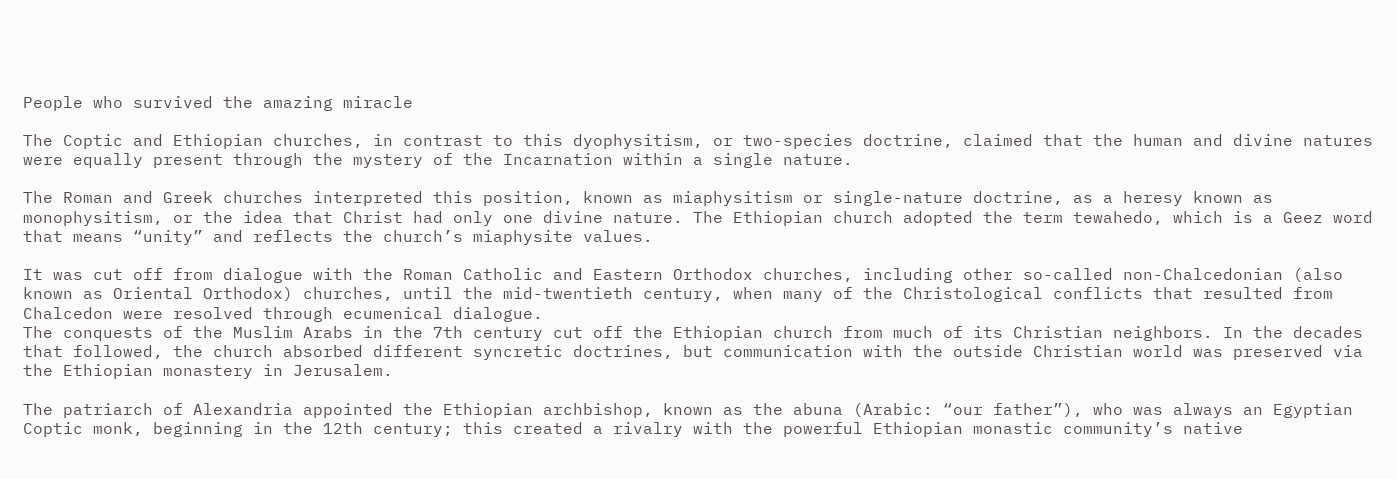People who survived the amazing miracle

The Coptic and Ethiopian churches, in contrast to this dyophysitism, or two-species doctrine, claimed that the human and divine natures were equally present through the mystery of the Incarnation within a single nature.

The Roman and Greek churches interpreted this position, known as miaphysitism or single-nature doctrine, as a heresy known as monophysitism, or the idea that Christ had only one divine nature. The Ethiopian church adopted the term tewahedo, which is a Geez word that means “unity” and reflects the church’s miaphysite values.

It was cut off from dialogue with the Roman Catholic and Eastern Orthodox churches, including other so-called non-Chalcedonian (also known as Oriental Orthodox) churches, until the mid-twentieth century, when many of the Christological conflicts that resulted from Chalcedon were resolved through ecumenical dialogue.
The conquests of the Muslim Arabs in the 7th century cut off the Ethiopian church from much of its Christian neighbors. In the decades that followed, the church absorbed different syncretic doctrines, but communication with the outside Christian world was preserved via the Ethiopian monastery in Jerusalem.

The patriarch of Alexandria appointed the Ethiopian archbishop, known as the abuna (Arabic: “our father”), who was always an Egyptian Coptic monk, beginning in the 12th century; this created a rivalry with the powerful Ethiopian monastic community’s native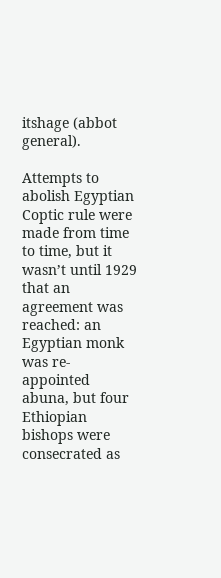itshage (abbot general).

Attempts to abolish Egyptian Coptic rule were made from time to time, but it wasn’t until 1929 that an agreement was reached: an Egyptian monk was re-appointed abuna, but four Ethiopian bishops were consecrated as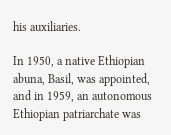his auxiliaries.

In 1950, a native Ethiopian abuna, Basil, was appointed, and in 1959, an autonomous Ethiopian patriarchate was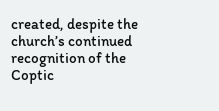created, despite the church’s continued recognition of the Coptic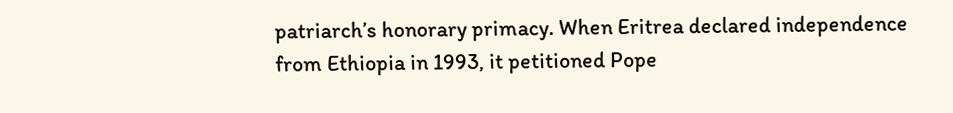patriarch’s honorary primacy. When Eritrea declared independence from Ethiopia in 1993, it petitioned Pope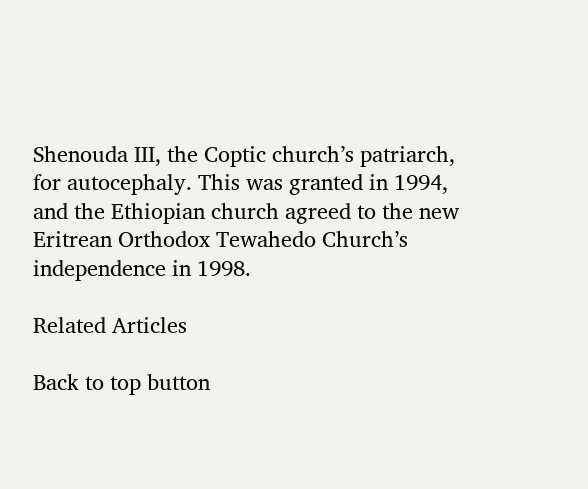Shenouda III, the Coptic church’s patriarch, for autocephaly. This was granted in 1994, and the Ethiopian church agreed to the new Eritrean Orthodox Tewahedo Church’s independence in 1998.

Related Articles

Back to top button